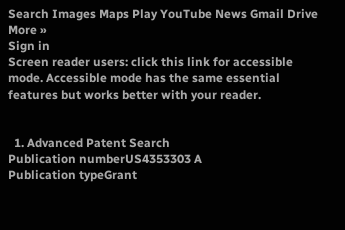Search Images Maps Play YouTube News Gmail Drive More »
Sign in
Screen reader users: click this link for accessible mode. Accessible mode has the same essential features but works better with your reader.


  1. Advanced Patent Search
Publication numberUS4353303 A
Publication typeGrant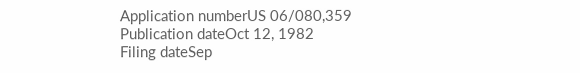Application numberUS 06/080,359
Publication dateOct 12, 1982
Filing dateSep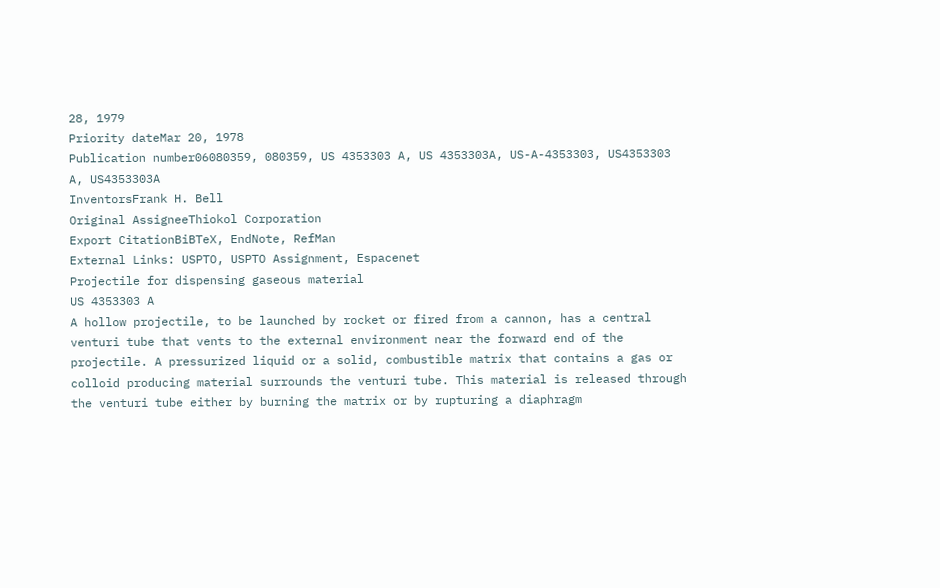28, 1979
Priority dateMar 20, 1978
Publication number06080359, 080359, US 4353303 A, US 4353303A, US-A-4353303, US4353303 A, US4353303A
InventorsFrank H. Bell
Original AssigneeThiokol Corporation
Export CitationBiBTeX, EndNote, RefMan
External Links: USPTO, USPTO Assignment, Espacenet
Projectile for dispensing gaseous material
US 4353303 A
A hollow projectile, to be launched by rocket or fired from a cannon, has a central venturi tube that vents to the external environment near the forward end of the projectile. A pressurized liquid or a solid, combustible matrix that contains a gas or colloid producing material surrounds the venturi tube. This material is released through the venturi tube either by burning the matrix or by rupturing a diaphragm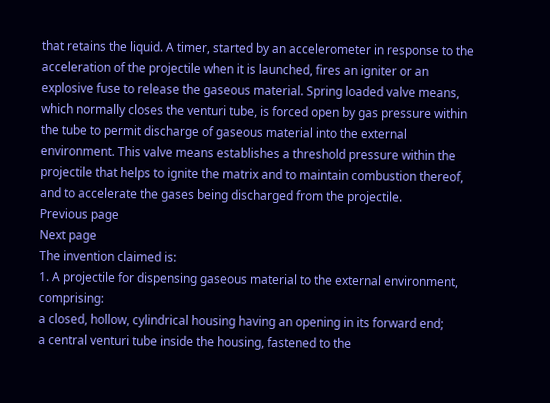that retains the liquid. A timer, started by an accelerometer in response to the acceleration of the projectile when it is launched, fires an igniter or an explosive fuse to release the gaseous material. Spring loaded valve means, which normally closes the venturi tube, is forced open by gas pressure within the tube to permit discharge of gaseous material into the external environment. This valve means establishes a threshold pressure within the projectile that helps to ignite the matrix and to maintain combustion thereof, and to accelerate the gases being discharged from the projectile.
Previous page
Next page
The invention claimed is:
1. A projectile for dispensing gaseous material to the external environment, comprising:
a closed, hollow, cylindrical housing having an opening in its forward end;
a central venturi tube inside the housing, fastened to the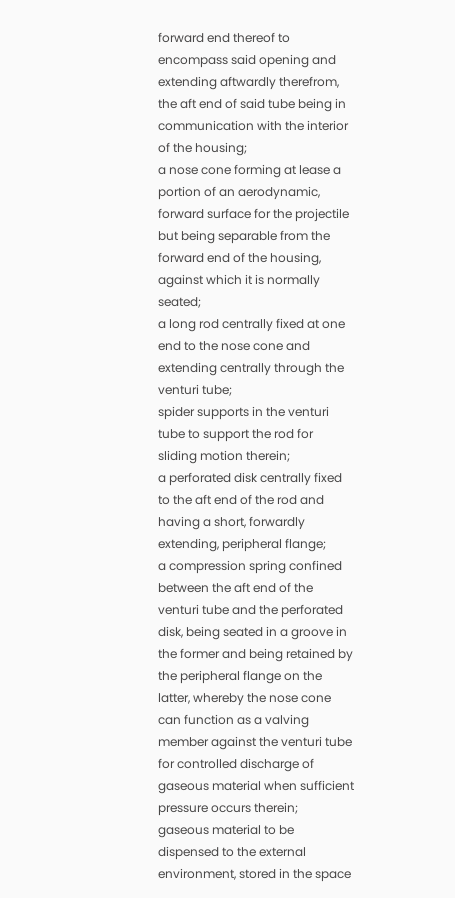forward end thereof to encompass said opening and extending aftwardly therefrom, the aft end of said tube being in communication with the interior of the housing;
a nose cone forming at lease a portion of an aerodynamic, forward surface for the projectile but being separable from the forward end of the housing, against which it is normally seated;
a long rod centrally fixed at one end to the nose cone and extending centrally through the venturi tube;
spider supports in the venturi tube to support the rod for sliding motion therein;
a perforated disk centrally fixed to the aft end of the rod and having a short, forwardly extending, peripheral flange;
a compression spring confined between the aft end of the venturi tube and the perforated disk, being seated in a groove in the former and being retained by the peripheral flange on the latter, whereby the nose cone can function as a valving member against the venturi tube for controlled discharge of gaseous material when sufficient pressure occurs therein;
gaseous material to be dispensed to the external environment, stored in the space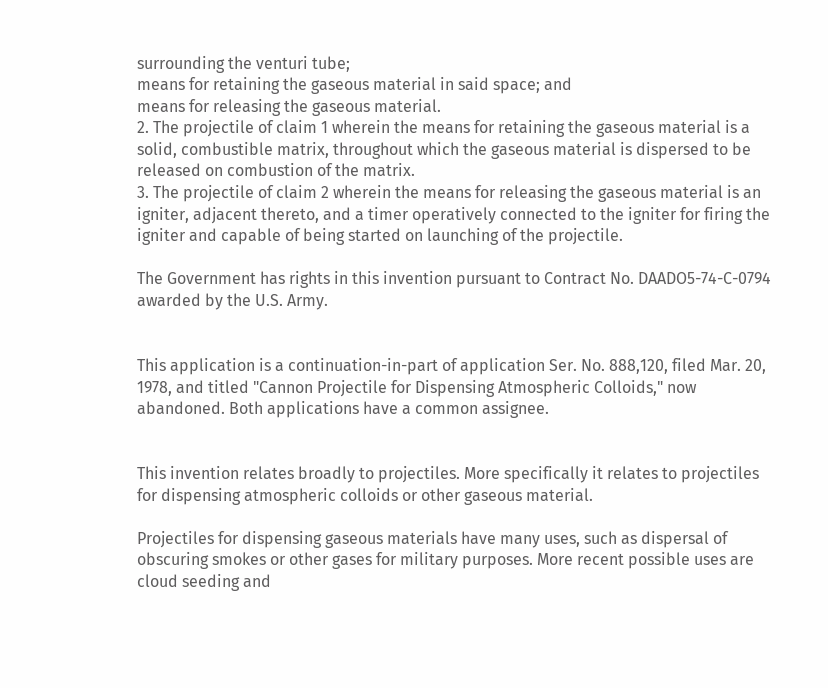surrounding the venturi tube;
means for retaining the gaseous material in said space; and
means for releasing the gaseous material.
2. The projectile of claim 1 wherein the means for retaining the gaseous material is a solid, combustible matrix, throughout which the gaseous material is dispersed to be released on combustion of the matrix.
3. The projectile of claim 2 wherein the means for releasing the gaseous material is an igniter, adjacent thereto, and a timer operatively connected to the igniter for firing the igniter and capable of being started on launching of the projectile.

The Government has rights in this invention pursuant to Contract No. DAADO5-74-C-0794 awarded by the U.S. Army.


This application is a continuation-in-part of application Ser. No. 888,120, filed Mar. 20, 1978, and titled "Cannon Projectile for Dispensing Atmospheric Colloids," now abandoned. Both applications have a common assignee.


This invention relates broadly to projectiles. More specifically it relates to projectiles for dispensing atmospheric colloids or other gaseous material.

Projectiles for dispensing gaseous materials have many uses, such as dispersal of obscuring smokes or other gases for military purposes. More recent possible uses are cloud seeding and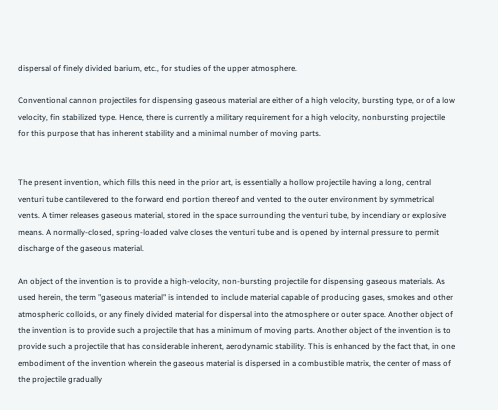dispersal of finely divided barium, etc., for studies of the upper atmosphere.

Conventional cannon projectiles for dispensing gaseous material are either of a high velocity, bursting type, or of a low velocity, fin stabilized type. Hence, there is currently a military requirement for a high velocity, nonbursting projectile for this purpose that has inherent stability and a minimal number of moving parts.


The present invention, which fills this need in the prior art, is essentially a hollow projectile having a long, central venturi tube cantilevered to the forward end portion thereof and vented to the outer environment by symmetrical vents. A timer releases gaseous material, stored in the space surrounding the venturi tube, by incendiary or explosive means. A normally-closed, spring-loaded valve closes the venturi tube and is opened by internal pressure to permit discharge of the gaseous material.

An object of the invention is to provide a high-velocity, non-bursting projectile for dispensing gaseous materials. As used herein, the term "gaseous material" is intended to include material capable of producing gases, smokes and other atmospheric colloids, or any finely divided material for dispersal into the atmosphere or outer space. Another object of the invention is to provide such a projectile that has a minimum of moving parts. Another object of the invention is to provide such a projectile that has considerable inherent, aerodynamic stability. This is enhanced by the fact that, in one embodiment of the invention wherein the gaseous material is dispersed in a combustible matrix, the center of mass of the projectile gradually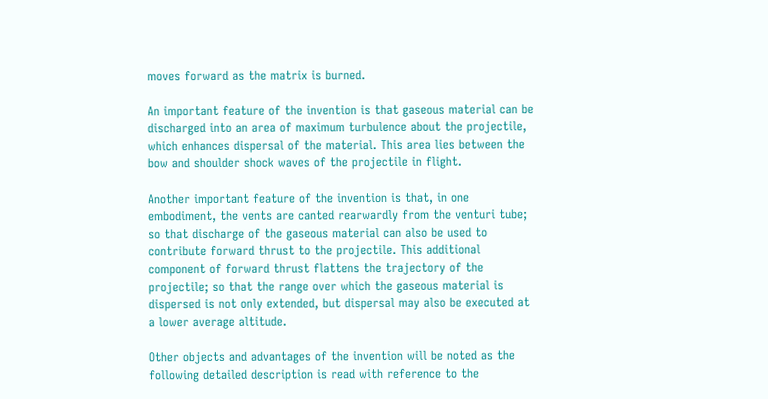moves forward as the matrix is burned.

An important feature of the invention is that gaseous material can be discharged into an area of maximum turbulence about the projectile, which enhances dispersal of the material. This area lies between the bow and shoulder shock waves of the projectile in flight.

Another important feature of the invention is that, in one embodiment, the vents are canted rearwardly from the venturi tube; so that discharge of the gaseous material can also be used to contribute forward thrust to the projectile. This additional component of forward thrust flattens the trajectory of the projectile; so that the range over which the gaseous material is dispersed is not only extended, but dispersal may also be executed at a lower average altitude.

Other objects and advantages of the invention will be noted as the following detailed description is read with reference to the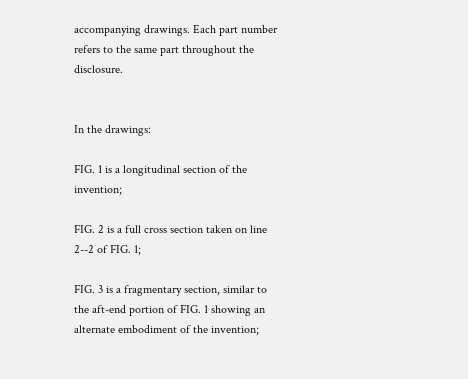accompanying drawings. Each part number refers to the same part throughout the disclosure.


In the drawings:

FIG. 1 is a longitudinal section of the invention;

FIG. 2 is a full cross section taken on line 2--2 of FIG. 1;

FIG. 3 is a fragmentary section, similar to the aft-end portion of FIG. 1 showing an alternate embodiment of the invention;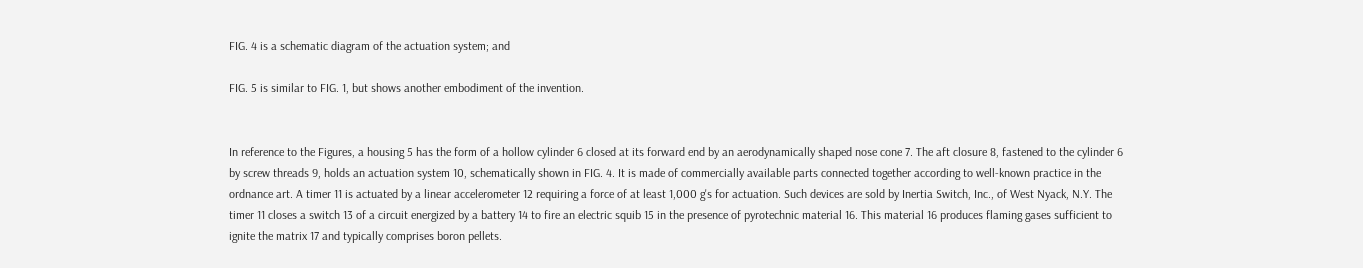FIG. 4 is a schematic diagram of the actuation system; and

FIG. 5 is similar to FIG. 1, but shows another embodiment of the invention.


In reference to the Figures, a housing 5 has the form of a hollow cylinder 6 closed at its forward end by an aerodynamically shaped nose cone 7. The aft closure 8, fastened to the cylinder 6 by screw threads 9, holds an actuation system 10, schematically shown in FIG. 4. It is made of commercially available parts connected together according to well-known practice in the ordnance art. A timer 11 is actuated by a linear accelerometer 12 requiring a force of at least 1,000 g's for actuation. Such devices are sold by Inertia Switch, Inc., of West Nyack, N.Y. The timer 11 closes a switch 13 of a circuit energized by a battery 14 to fire an electric squib 15 in the presence of pyrotechnic material 16. This material 16 produces flaming gases sufficient to ignite the matrix 17 and typically comprises boron pellets.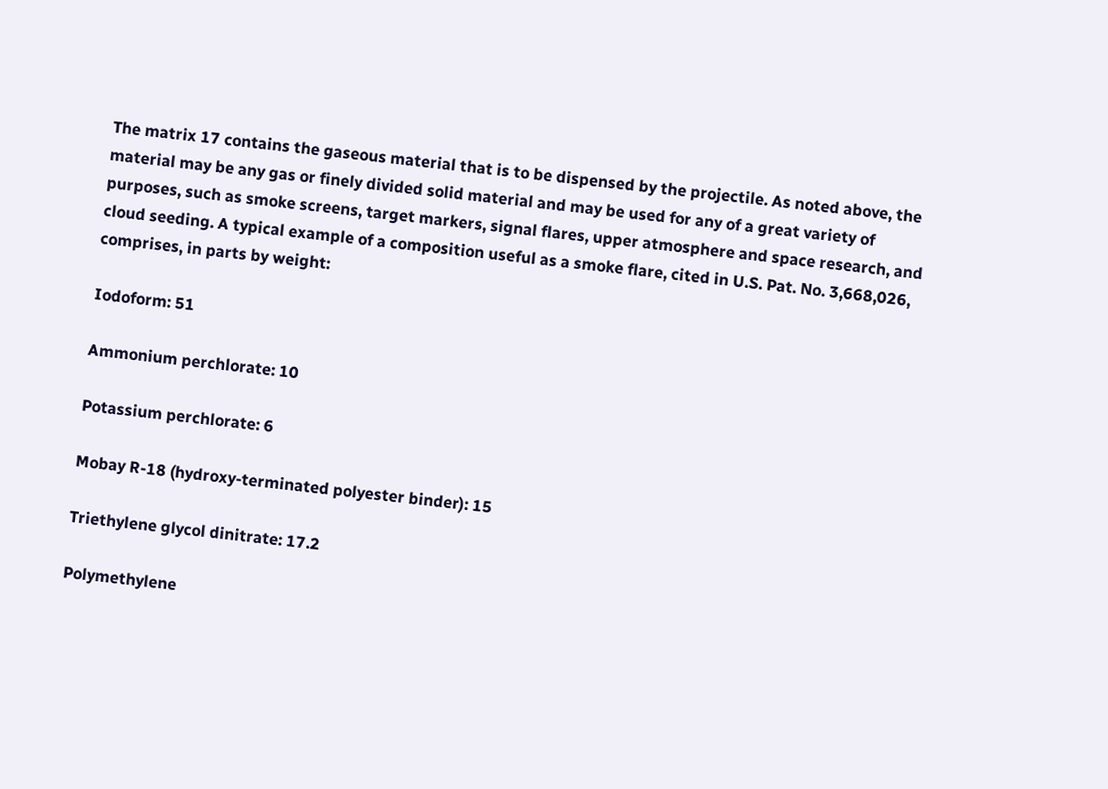The matrix 17 contains the gaseous material that is to be dispensed by the projectile. As noted above, the material may be any gas or finely divided solid material and may be used for any of a great variety of purposes, such as smoke screens, target markers, signal flares, upper atmosphere and space research, and cloud seeding. A typical example of a composition useful as a smoke flare, cited in U.S. Pat. No. 3,668,026, comprises, in parts by weight:

Iodoform: 51

Ammonium perchlorate: 10

Potassium perchlorate: 6

Mobay R-18 (hydroxy-terminated polyester binder): 15

Triethylene glycol dinitrate: 17.2

Polymethylene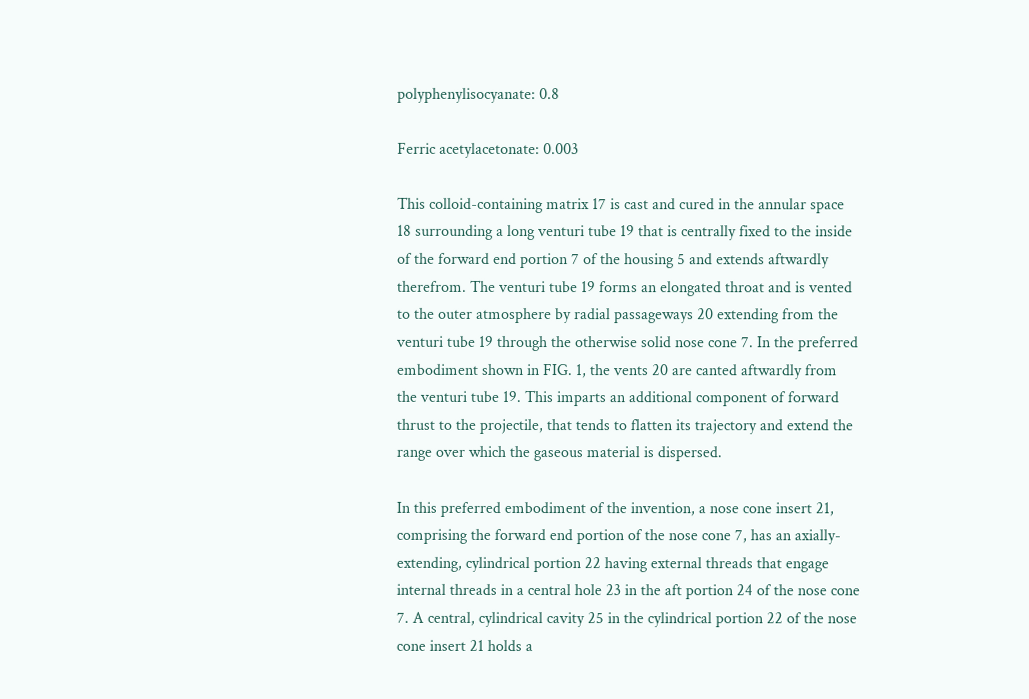polyphenylisocyanate: 0.8

Ferric acetylacetonate: 0.003

This colloid-containing matrix 17 is cast and cured in the annular space 18 surrounding a long venturi tube 19 that is centrally fixed to the inside of the forward end portion 7 of the housing 5 and extends aftwardly therefrom. The venturi tube 19 forms an elongated throat and is vented to the outer atmosphere by radial passageways 20 extending from the venturi tube 19 through the otherwise solid nose cone 7. In the preferred embodiment shown in FIG. 1, the vents 20 are canted aftwardly from the venturi tube 19. This imparts an additional component of forward thrust to the projectile, that tends to flatten its trajectory and extend the range over which the gaseous material is dispersed.

In this preferred embodiment of the invention, a nose cone insert 21, comprising the forward end portion of the nose cone 7, has an axially-extending, cylindrical portion 22 having external threads that engage internal threads in a central hole 23 in the aft portion 24 of the nose cone 7. A central, cylindrical cavity 25 in the cylindrical portion 22 of the nose cone insert 21 holds a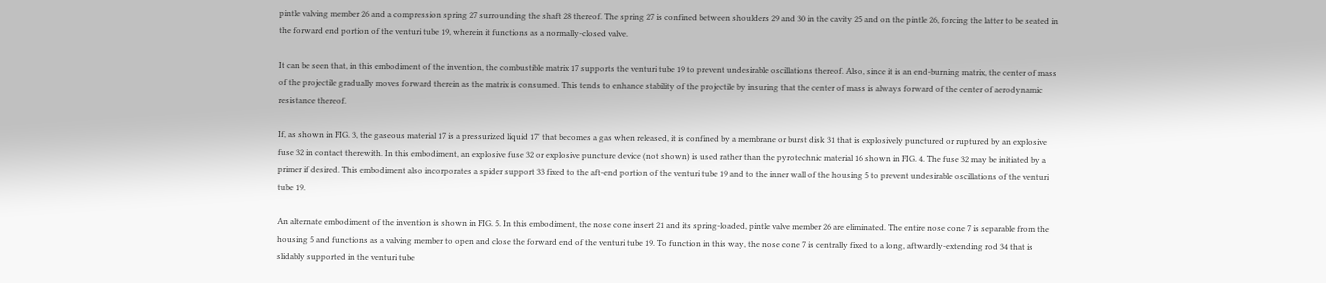pintle valving member 26 and a compression spring 27 surrounding the shaft 28 thereof. The spring 27 is confined between shoulders 29 and 30 in the cavity 25 and on the pintle 26, forcing the latter to be seated in the forward end portion of the venturi tube 19, wherein it functions as a normally-closed valve.

It can be seen that, in this embodiment of the invention, the combustible matrix 17 supports the venturi tube 19 to prevent undesirable oscillations thereof. Also, since it is an end-burning matrix, the center of mass of the projectile gradually moves forward therein as the matrix is consumed. This tends to enhance stability of the projectile by insuring that the center of mass is always forward of the center of aerodynamic resistance thereof.

If, as shown in FIG. 3, the gaseous material 17 is a pressurized liquid 17' that becomes a gas when released, it is confined by a membrane or burst disk 31 that is explosively punctured or ruptured by an explosive fuse 32 in contact therewith. In this embodiment, an explosive fuse 32 or explosive puncture device (not shown) is used rather than the pyrotechnic material 16 shown in FIG. 4. The fuse 32 may be initiated by a primer if desired. This embodiment also incorporates a spider support 33 fixed to the aft-end portion of the venturi tube 19 and to the inner wall of the housing 5 to prevent undesirable oscillations of the venturi tube 19.

An alternate embodiment of the invention is shown in FIG. 5. In this embodiment, the nose cone insert 21 and its spring-loaded, pintle valve member 26 are eliminated. The entire nose cone 7 is separable from the housing 5 and functions as a valving member to open and close the forward end of the venturi tube 19. To function in this way, the nose cone 7 is centrally fixed to a long, aftwardly-extending rod 34 that is slidably supported in the venturi tube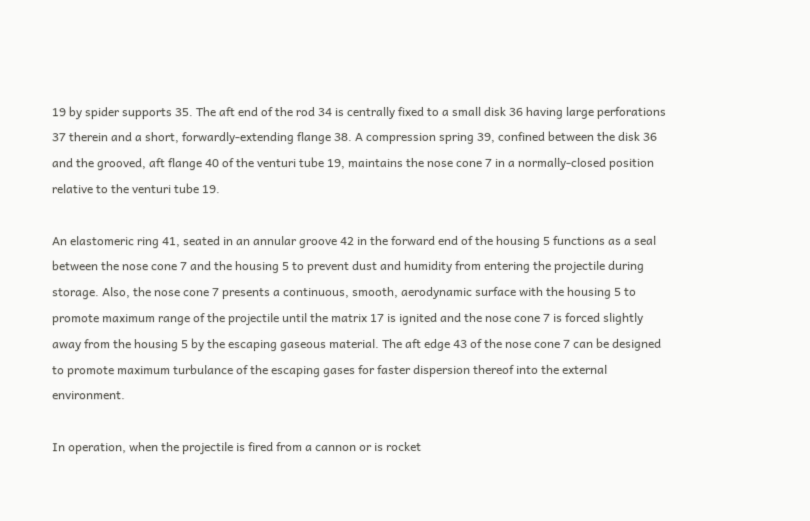19 by spider supports 35. The aft end of the rod 34 is centrally fixed to a small disk 36 having large perforations 37 therein and a short, forwardly-extending flange 38. A compression spring 39, confined between the disk 36 and the grooved, aft flange 40 of the venturi tube 19, maintains the nose cone 7 in a normally-closed position relative to the venturi tube 19.

An elastomeric ring 41, seated in an annular groove 42 in the forward end of the housing 5 functions as a seal between the nose cone 7 and the housing 5 to prevent dust and humidity from entering the projectile during storage. Also, the nose cone 7 presents a continuous, smooth, aerodynamic surface with the housing 5 to promote maximum range of the projectile until the matrix 17 is ignited and the nose cone 7 is forced slightly away from the housing 5 by the escaping gaseous material. The aft edge 43 of the nose cone 7 can be designed to promote maximum turbulance of the escaping gases for faster dispersion thereof into the external environment.

In operation, when the projectile is fired from a cannon or is rocket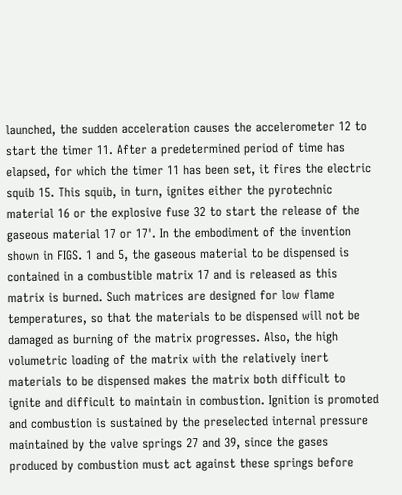launched, the sudden acceleration causes the accelerometer 12 to start the timer 11. After a predetermined period of time has elapsed, for which the timer 11 has been set, it fires the electric squib 15. This squib, in turn, ignites either the pyrotechnic material 16 or the explosive fuse 32 to start the release of the gaseous material 17 or 17'. In the embodiment of the invention shown in FIGS. 1 and 5, the gaseous material to be dispensed is contained in a combustible matrix 17 and is released as this matrix is burned. Such matrices are designed for low flame temperatures, so that the materials to be dispensed will not be damaged as burning of the matrix progresses. Also, the high volumetric loading of the matrix with the relatively inert materials to be dispensed makes the matrix both difficult to ignite and difficult to maintain in combustion. Ignition is promoted and combustion is sustained by the preselected internal pressure maintained by the valve springs 27 and 39, since the gases produced by combustion must act against these springs before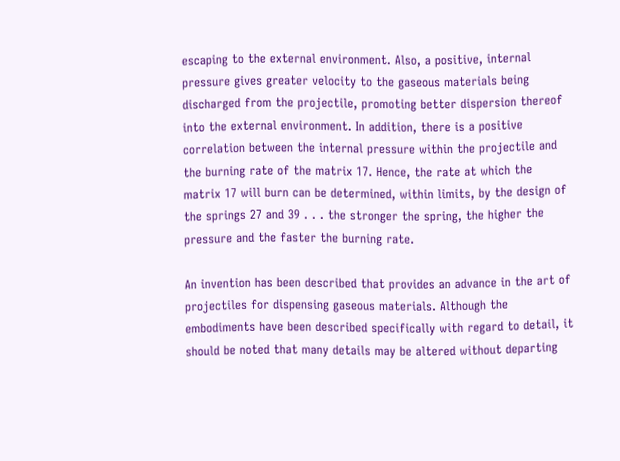escaping to the external environment. Also, a positive, internal pressure gives greater velocity to the gaseous materials being discharged from the projectile, promoting better dispersion thereof into the external environment. In addition, there is a positive correlation between the internal pressure within the projectile and the burning rate of the matrix 17. Hence, the rate at which the matrix 17 will burn can be determined, within limits, by the design of the springs 27 and 39 . . . the stronger the spring, the higher the pressure and the faster the burning rate.

An invention has been described that provides an advance in the art of projectiles for dispensing gaseous materials. Although the embodiments have been described specifically with regard to detail, it should be noted that many details may be altered without departing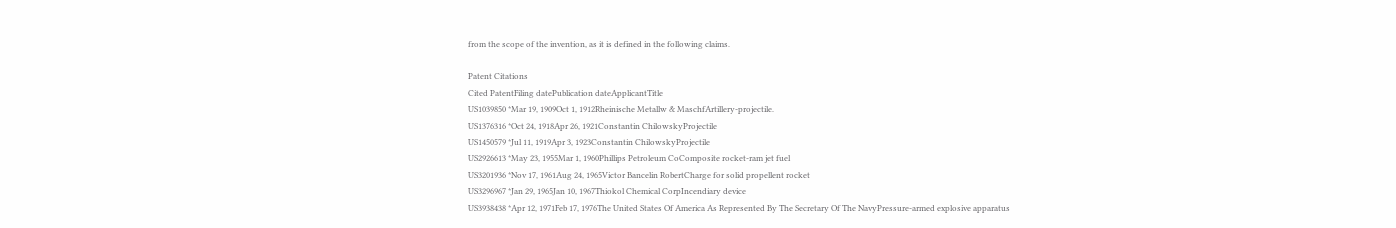from the scope of the invention, as it is defined in the following claims.

Patent Citations
Cited PatentFiling datePublication dateApplicantTitle
US1039850 *Mar 19, 1909Oct 1, 1912Rheinische Metallw & MaschfArtillery-projectile.
US1376316 *Oct 24, 1918Apr 26, 1921Constantin ChilowskyProjectile
US1450579 *Jul 11, 1919Apr 3, 1923Constantin ChilowskyProjectile
US2926613 *May 23, 1955Mar 1, 1960Phillips Petroleum CoComposite rocket-ram jet fuel
US3201936 *Nov 17, 1961Aug 24, 1965Victor Bancelin RobertCharge for solid propellent rocket
US3296967 *Jan 29, 1965Jan 10, 1967Thiokol Chemical CorpIncendiary device
US3938438 *Apr 12, 1971Feb 17, 1976The United States Of America As Represented By The Secretary Of The NavyPressure-armed explosive apparatus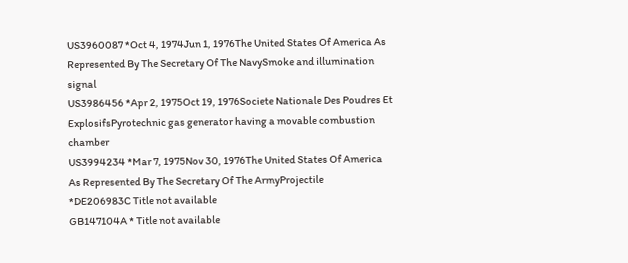US3960087 *Oct 4, 1974Jun 1, 1976The United States Of America As Represented By The Secretary Of The NavySmoke and illumination signal
US3986456 *Apr 2, 1975Oct 19, 1976Societe Nationale Des Poudres Et ExplosifsPyrotechnic gas generator having a movable combustion chamber
US3994234 *Mar 7, 1975Nov 30, 1976The United States Of America As Represented By The Secretary Of The ArmyProjectile
*DE206983C Title not available
GB147104A * Title not available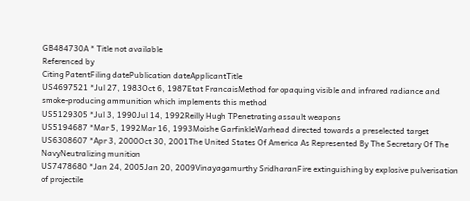GB484730A * Title not available
Referenced by
Citing PatentFiling datePublication dateApplicantTitle
US4697521 *Jul 27, 1983Oct 6, 1987Etat FrancaisMethod for opaquing visible and infrared radiance and smoke-producing ammunition which implements this method
US5129305 *Jul 3, 1990Jul 14, 1992Reilly Hugh TPenetrating assault weapons
US5194687 *Mar 5, 1992Mar 16, 1993Moishe GarfinkleWarhead directed towards a preselected target
US6308607 *Apr 3, 2000Oct 30, 2001The United States Of America As Represented By The Secretary Of The NavyNeutralizing munition
US7478680 *Jan 24, 2005Jan 20, 2009Vinayagamurthy SridharanFire extinguishing by explosive pulverisation of projectile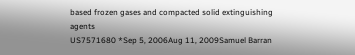based frozen gases and compacted solid extinguishing agents
US7571680 *Sep 5, 2006Aug 11, 2009Samuel Barran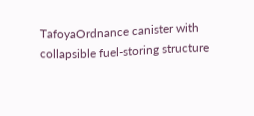TafoyaOrdnance canister with collapsible fuel-storing structure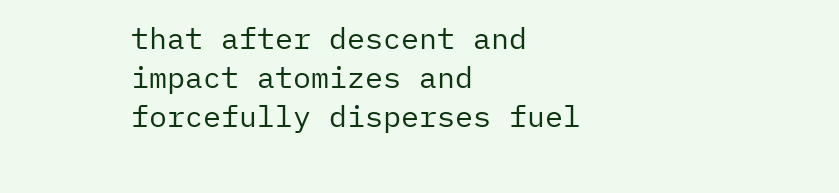that after descent and impact atomizes and forcefully disperses fuel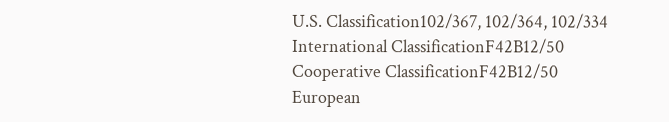U.S. Classification102/367, 102/364, 102/334
International ClassificationF42B12/50
Cooperative ClassificationF42B12/50
European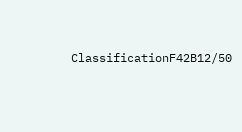ClassificationF42B12/50